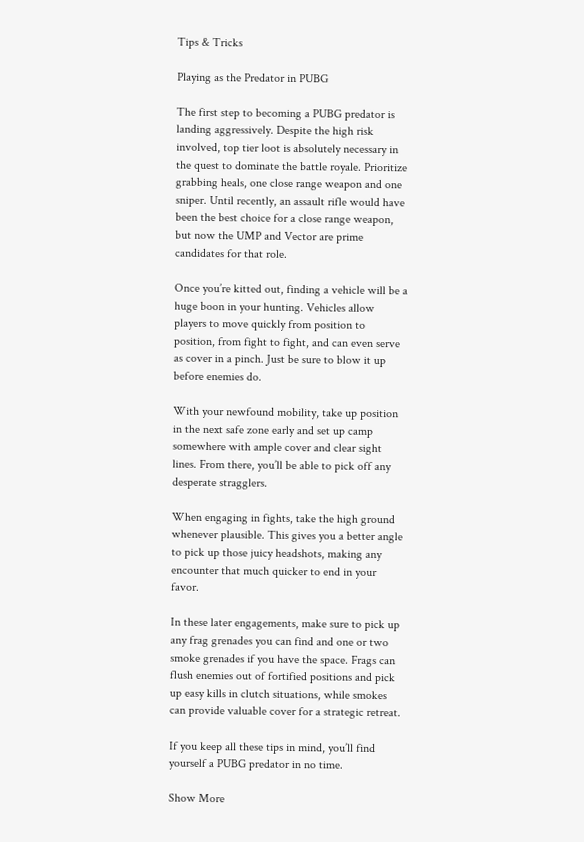Tips & Tricks

Playing as the Predator in PUBG

The first step to becoming a PUBG predator is landing aggressively. Despite the high risk involved, top tier loot is absolutely necessary in the quest to dominate the battle royale. Prioritize grabbing heals, one close range weapon and one sniper. Until recently, an assault rifle would have been the best choice for a close range weapon, but now the UMP and Vector are prime candidates for that role.

Once you’re kitted out, finding a vehicle will be a huge boon in your hunting. Vehicles allow players to move quickly from position to position, from fight to fight, and can even serve as cover in a pinch. Just be sure to blow it up before enemies do.

With your newfound mobility, take up position in the next safe zone early and set up camp somewhere with ample cover and clear sight lines. From there, you’ll be able to pick off any desperate stragglers.

When engaging in fights, take the high ground whenever plausible. This gives you a better angle to pick up those juicy headshots, making any encounter that much quicker to end in your favor.

In these later engagements, make sure to pick up any frag grenades you can find and one or two smoke grenades if you have the space. Frags can flush enemies out of fortified positions and pick up easy kills in clutch situations, while smokes can provide valuable cover for a strategic retreat.

If you keep all these tips in mind, you’ll find yourself a PUBG predator in no time.

Show More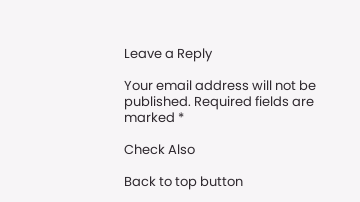Leave a Reply

Your email address will not be published. Required fields are marked *

Check Also

Back to top button